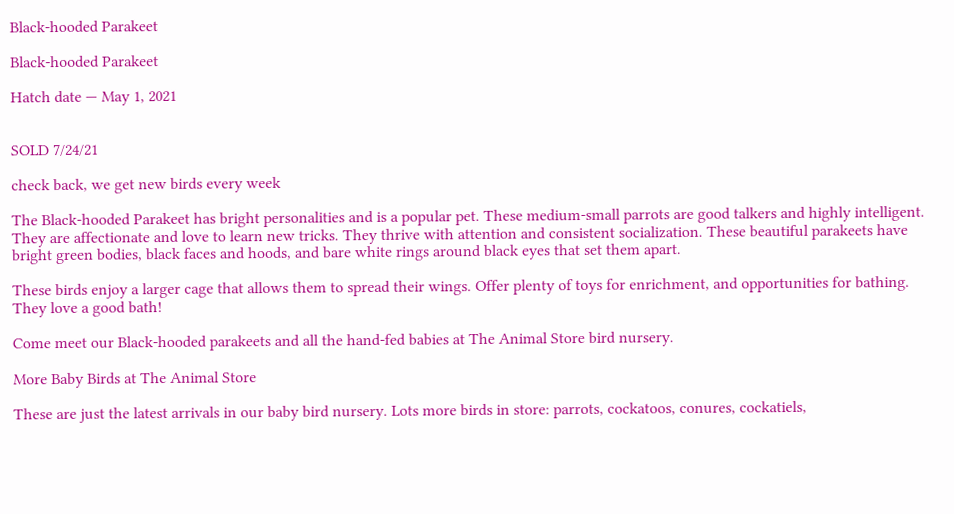Black-hooded Parakeet

Black-hooded Parakeet

Hatch date — May 1, 2021


SOLD 7/24/21

check back, we get new birds every week

The Black-hooded Parakeet has bright personalities and is a popular pet. These medium-small parrots are good talkers and highly intelligent. They are affectionate and love to learn new tricks. They thrive with attention and consistent socialization. These beautiful parakeets have bright green bodies, black faces and hoods, and bare white rings around black eyes that set them apart.

These birds enjoy a larger cage that allows them to spread their wings. Offer plenty of toys for enrichment, and opportunities for bathing. They love a good bath!

Come meet our Black-hooded parakeets and all the hand-fed babies at The Animal Store bird nursery.

More Baby Birds at The Animal Store

These are just the latest arrivals in our baby bird nursery. Lots more birds in store: parrots, cockatoos, conures, cockatiels,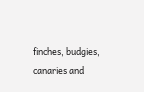finches, budgies, canaries and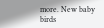more. New baby birds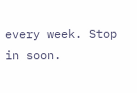every week. Stop in soon.